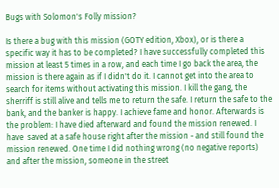Bugs with Solomon's Folly mission?

Is there a bug with this mission (GOTY edition, Xbox), or is there a specific way it has to be completed? I have successfully completed this mission at least 5 times in a row, and each time I go back the area, the mission is there again as if I didn't do it. I cannot get into the area to search for items without activating this mission. I kill the gang, the sherriff is still alive and tells me to return the safe. I return the safe to the bank, and the banker is happy. I achieve fame and honor. Afterwards is the problem: I have died afterward and found the mission renewed. I have  saved at a safe house right after the mission - and still found the mission renewed. One time I did nothing wrong (no negative reports) and after the mission, someone in the street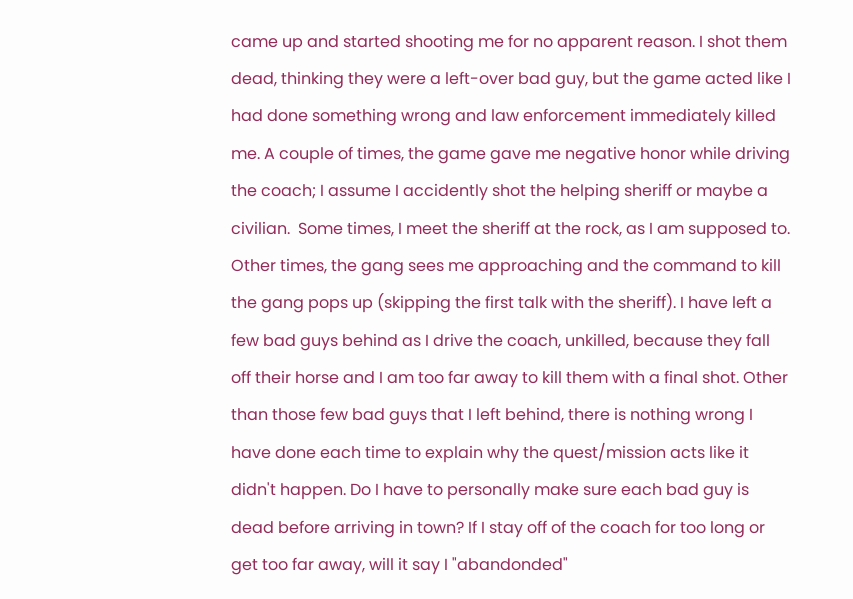came up and started shooting me for no apparent reason. I shot them dead, thinking they were a left-over bad guy, but the game acted like I had done something wrong and law enforcement immediately killed me. A couple of times, the game gave me negative honor while driving the coach; I assume I accidently shot the helping sheriff or maybe a civilian.  Some times, I meet the sheriff at the rock, as I am supposed to. Other times, the gang sees me approaching and the command to kill the gang pops up (skipping the first talk with the sheriff). I have left a few bad guys behind as I drive the coach, unkilled, because they fall off their horse and I am too far away to kill them with a final shot. Other than those few bad guys that I left behind, there is nothing wrong I have done each time to explain why the quest/mission acts like it didn't happen. Do I have to personally make sure each bad guy is dead before arriving in town? If I stay off of the coach for too long or get too far away, will it say I "abandonded"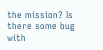the mission? Is there some bug with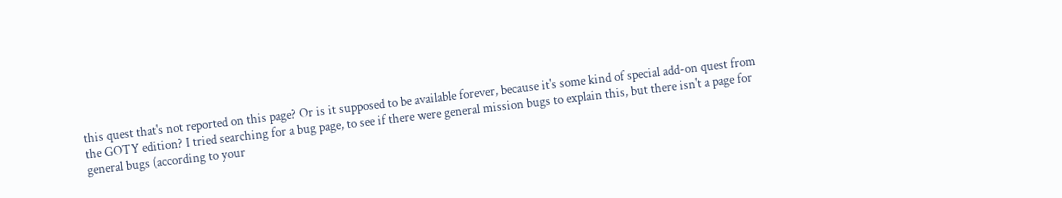this quest that's not reported on this page? Or is it supposed to be available forever, because it's some kind of special add-on quest from the GOTY edition? I tried searching for a bug page, to see if there were general mission bugs to explain this, but there isn't a page for general bugs (according to your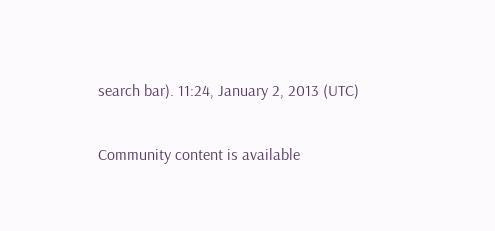search bar). 11:24, January 2, 2013 (UTC)

Community content is available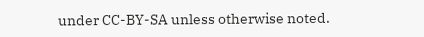under CC-BY-SA unless otherwise noted.